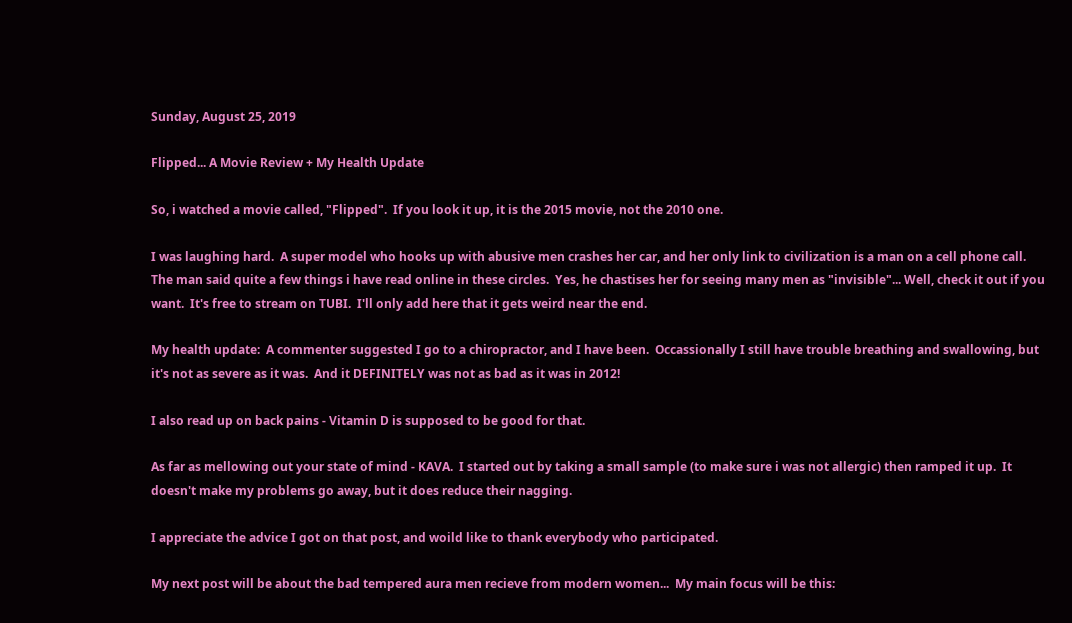Sunday, August 25, 2019

Flipped... A Movie Review + My Health Update

So, i watched a movie called, "Flipped".  If you look it up, it is the 2015 movie, not the 2010 one.

I was laughing hard.  A super model who hooks up with abusive men crashes her car, and her only link to civilization is a man on a cell phone call.  The man said quite a few things i have read online in these circles.  Yes, he chastises her for seeing many men as "invisible"... Well, check it out if you want.  It's free to stream on TUBI.  I'll only add here that it gets weird near the end.

My health update:  A commenter suggested I go to a chiropractor, and I have been.  Occassionally I still have trouble breathing and swallowing, but it's not as severe as it was.  And it DEFINITELY was not as bad as it was in 2012!

I also read up on back pains - Vitamin D is supposed to be good for that.

As far as mellowing out your state of mind - KAVA.  I started out by taking a small sample (to make sure i was not allergic) then ramped it up.  It doesn't make my problems go away, but it does reduce their nagging.

I appreciate the advice I got on that post, and woild like to thank everybody who participated.

My next post will be about the bad tempered aura men recieve from modern women...  My main focus will be this: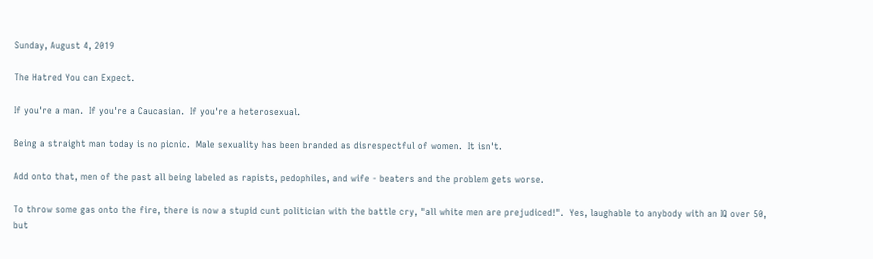Sunday, August 4, 2019

The Hatred You can Expect.

If you're a man.  If you're a Caucasian.  If you're a heterosexual.

Being a straight man today is no picnic.  Male sexuality has been branded as disrespectful of women.  It isn't.

Add onto that, men of the past all being labeled as rapists, pedophiles, and wife - beaters and the problem gets worse.

To throw some gas onto the fire, there is now a stupid cunt politician with the battle cry, "all white men are prejudiced!".  Yes, laughable to anybody with an IQ over 50, but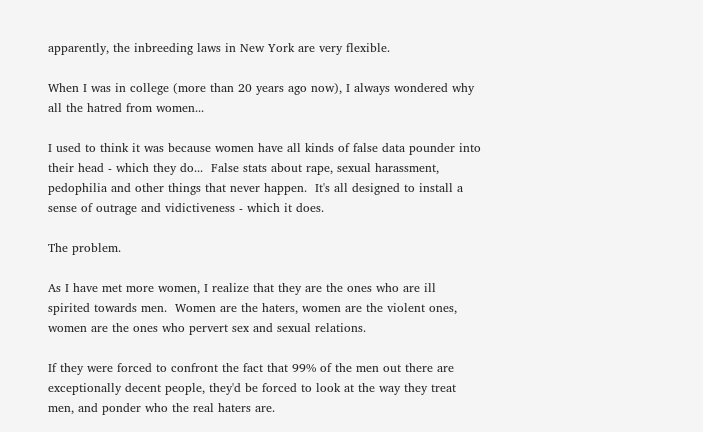apparently, the inbreeding laws in New York are very flexible.

When I was in college (more than 20 years ago now), I always wondered why all the hatred from women...

I used to think it was because women have all kinds of false data pounder into their head - which they do...  False stats about rape, sexual harassment, pedophilia and other things that never happen.  It's all designed to install a sense of outrage and vidictiveness - which it does.

The problem.

As I have met more women, I realize that they are the ones who are ill spirited towards men.  Women are the haters, women are the violent ones, women are the ones who pervert sex and sexual relations.

If they were forced to confront the fact that 99% of the men out there are exceptionally decent people, they'd be forced to look at the way they treat men, and ponder who the real haters are.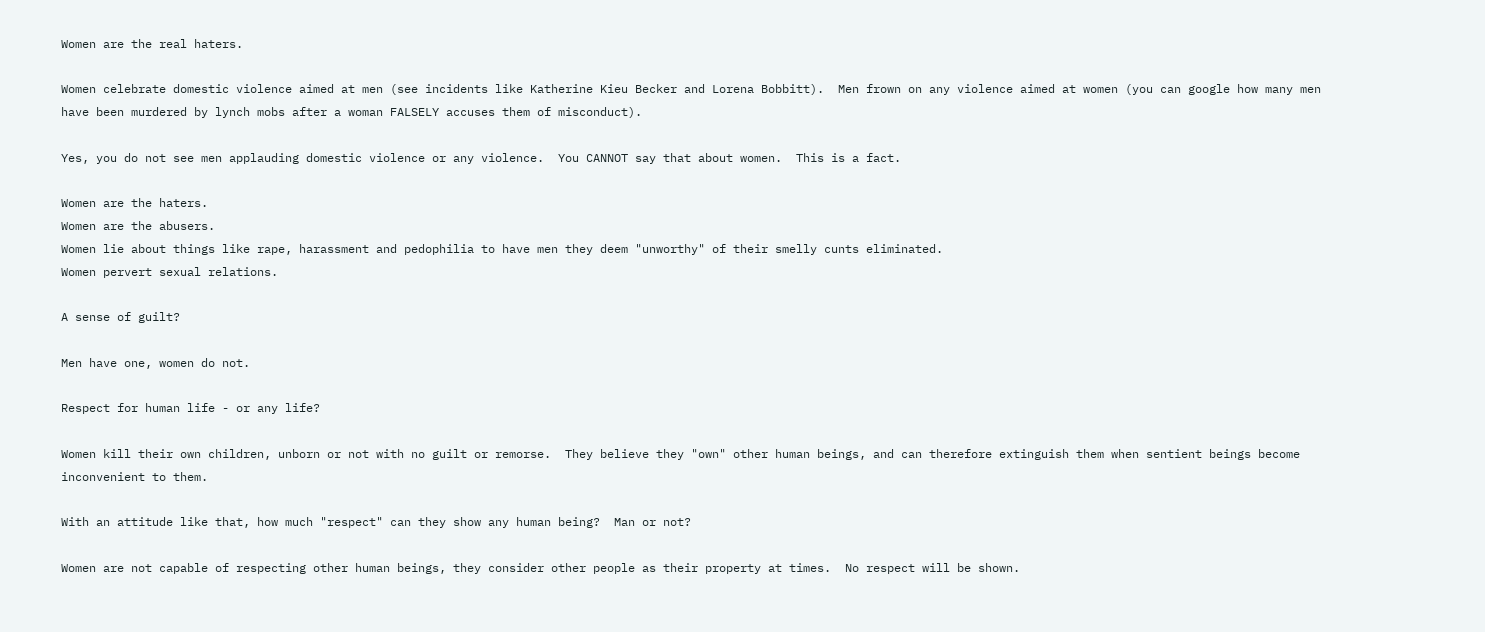Women are the real haters.

Women celebrate domestic violence aimed at men (see incidents like Katherine Kieu Becker and Lorena Bobbitt).  Men frown on any violence aimed at women (you can google how many men have been murdered by lynch mobs after a woman FALSELY accuses them of misconduct).

Yes, you do not see men applauding domestic violence or any violence.  You CANNOT say that about women.  This is a fact.

Women are the haters.
Women are the abusers.
Women lie about things like rape, harassment and pedophilia to have men they deem "unworthy" of their smelly cunts eliminated.
Women pervert sexual relations.

A sense of guilt?

Men have one, women do not.

Respect for human life - or any life?

Women kill their own children, unborn or not with no guilt or remorse.  They believe they "own" other human beings, and can therefore extinguish them when sentient beings become inconvenient to them.

With an attitude like that, how much "respect" can they show any human being?  Man or not?

Women are not capable of respecting other human beings, they consider other people as their property at times.  No respect will be shown.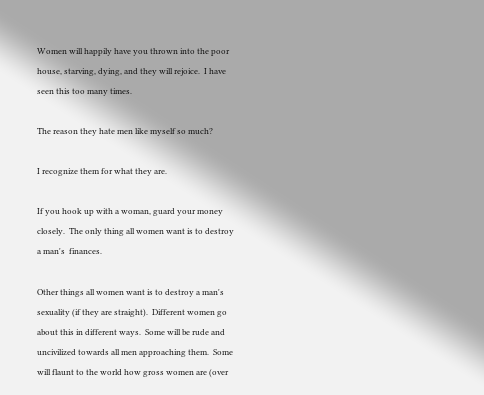Women will happily have you thrown into the poor house, starving, dying, and they will rejoice.  I have seen this too many times.

The reason they hate men like myself so much?

I recognize them for what they are.

If you hook up with a woman, guard your money closely.  The only thing all women want is to destroy a man's  finances.

Other things all women want is to destroy a man's sexuality (if they are straight).  Different women go about this in different ways.  Some will be rude and uncivilized towards all men approaching them.  Some will flaunt to the world how gross women are (over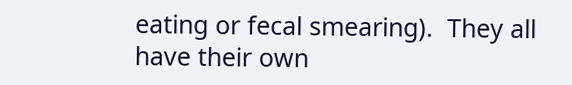eating or fecal smearing).  They all have their own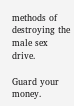methods of destroying the male sex drive.

Guard your money.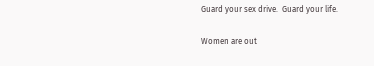Guard your sex drive.  Guard your life.

Women are out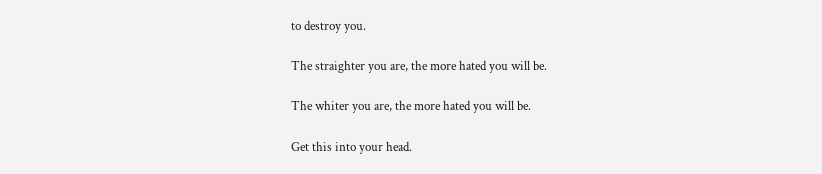to destroy you.

The straighter you are, the more hated you will be.

The whiter you are, the more hated you will be.

Get this into your head.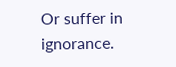Or suffer in ignorance.